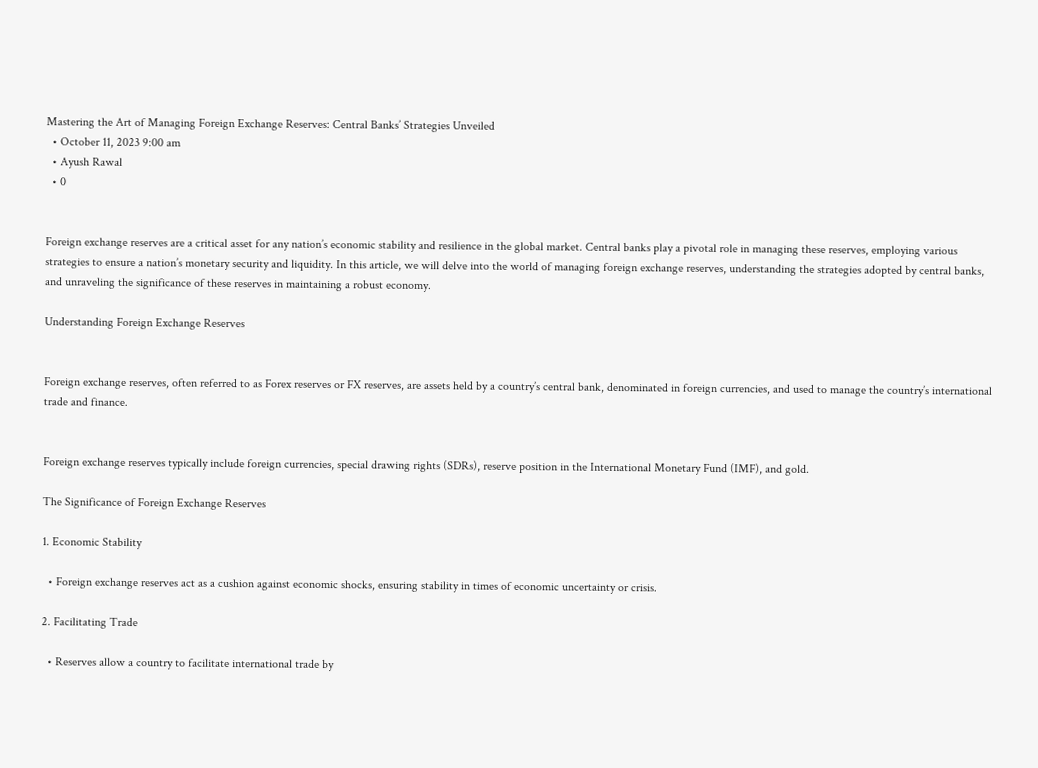Mastering the Art of Managing Foreign Exchange Reserves: Central Banks’ Strategies Unveiled
  • October 11, 2023 9:00 am
  • Ayush Rawal
  • 0


Foreign exchange reserves are a critical asset for any nation’s economic stability and resilience in the global market. Central banks play a pivotal role in managing these reserves, employing various strategies to ensure a nation’s monetary security and liquidity. In this article, we will delve into the world of managing foreign exchange reserves, understanding the strategies adopted by central banks, and unraveling the significance of these reserves in maintaining a robust economy.

Understanding Foreign Exchange Reserves


Foreign exchange reserves, often referred to as Forex reserves or FX reserves, are assets held by a country’s central bank, denominated in foreign currencies, and used to manage the country’s international trade and finance.


Foreign exchange reserves typically include foreign currencies, special drawing rights (SDRs), reserve position in the International Monetary Fund (IMF), and gold.

The Significance of Foreign Exchange Reserves

1. Economic Stability

  • Foreign exchange reserves act as a cushion against economic shocks, ensuring stability in times of economic uncertainty or crisis.

2. Facilitating Trade

  • Reserves allow a country to facilitate international trade by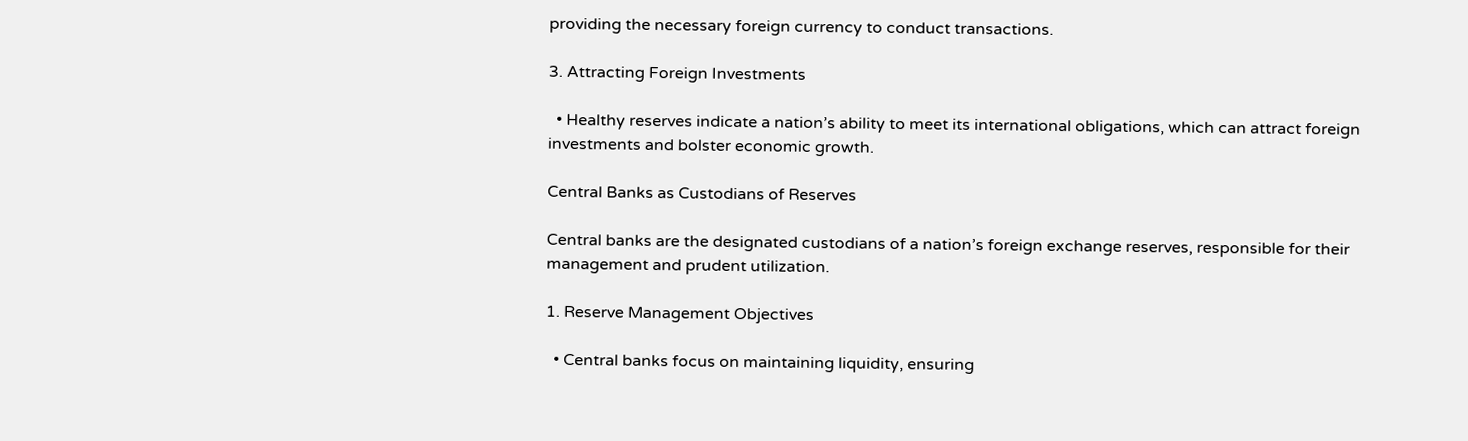providing the necessary foreign currency to conduct transactions.

3. Attracting Foreign Investments

  • Healthy reserves indicate a nation’s ability to meet its international obligations, which can attract foreign investments and bolster economic growth.

Central Banks as Custodians of Reserves

Central banks are the designated custodians of a nation’s foreign exchange reserves, responsible for their management and prudent utilization.

1. Reserve Management Objectives

  • Central banks focus on maintaining liquidity, ensuring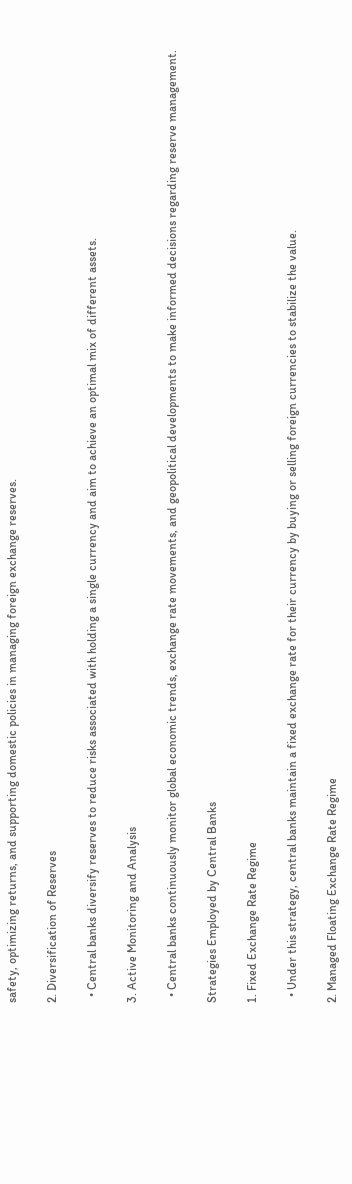safety, optimizing returns, and supporting domestic policies in managing foreign exchange reserves.

2. Diversification of Reserves

  • Central banks diversify reserves to reduce risks associated with holding a single currency and aim to achieve an optimal mix of different assets.

3. Active Monitoring and Analysis

  • Central banks continuously monitor global economic trends, exchange rate movements, and geopolitical developments to make informed decisions regarding reserve management.

Strategies Employed by Central Banks

1. Fixed Exchange Rate Regime

  • Under this strategy, central banks maintain a fixed exchange rate for their currency by buying or selling foreign currencies to stabilize the value.

2. Managed Floating Exchange Rate Regime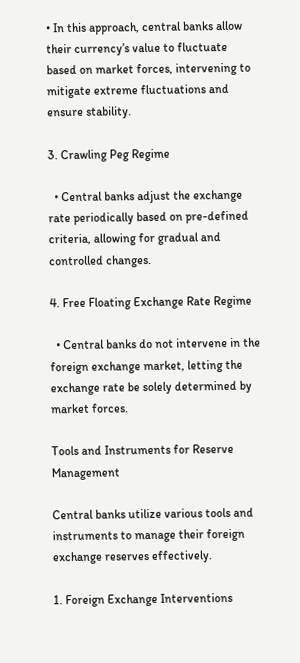• In this approach, central banks allow their currency’s value to fluctuate based on market forces, intervening to mitigate extreme fluctuations and ensure stability.

3. Crawling Peg Regime

  • Central banks adjust the exchange rate periodically based on pre-defined criteria, allowing for gradual and controlled changes.

4. Free Floating Exchange Rate Regime

  • Central banks do not intervene in the foreign exchange market, letting the exchange rate be solely determined by market forces.

Tools and Instruments for Reserve Management

Central banks utilize various tools and instruments to manage their foreign exchange reserves effectively.

1. Foreign Exchange Interventions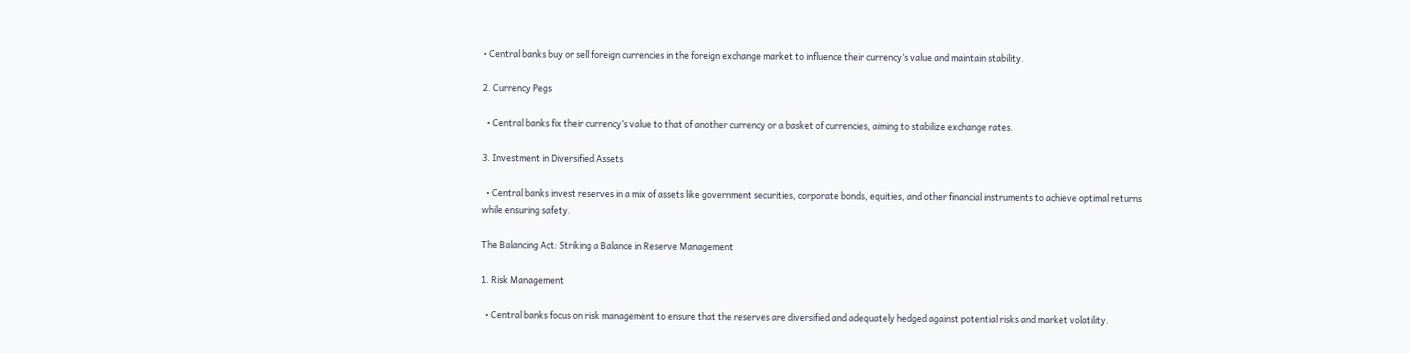• Central banks buy or sell foreign currencies in the foreign exchange market to influence their currency’s value and maintain stability.

2. Currency Pegs

  • Central banks fix their currency’s value to that of another currency or a basket of currencies, aiming to stabilize exchange rates.

3. Investment in Diversified Assets

  • Central banks invest reserves in a mix of assets like government securities, corporate bonds, equities, and other financial instruments to achieve optimal returns while ensuring safety.

The Balancing Act: Striking a Balance in Reserve Management

1. Risk Management

  • Central banks focus on risk management to ensure that the reserves are diversified and adequately hedged against potential risks and market volatility.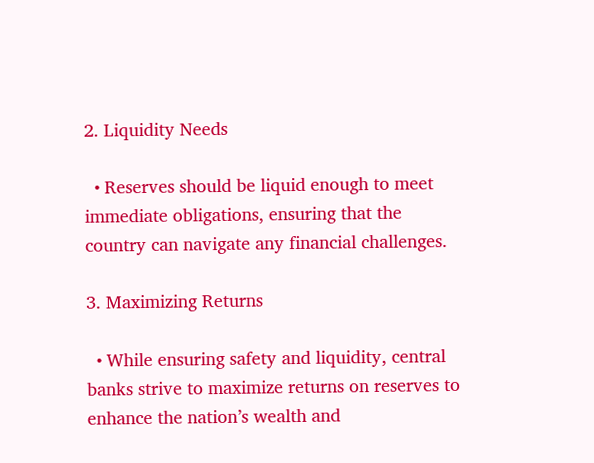2. Liquidity Needs

  • Reserves should be liquid enough to meet immediate obligations, ensuring that the country can navigate any financial challenges.

3. Maximizing Returns

  • While ensuring safety and liquidity, central banks strive to maximize returns on reserves to enhance the nation’s wealth and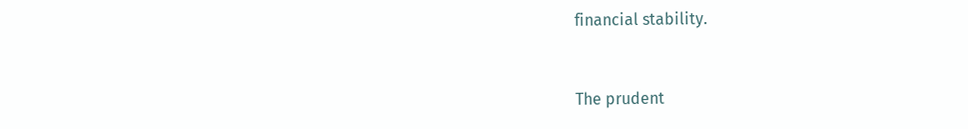financial stability.


The prudent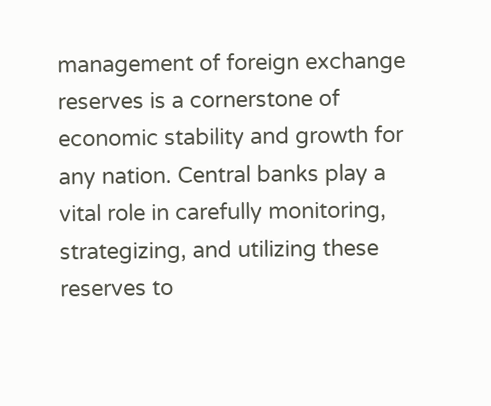management of foreign exchange reserves is a cornerstone of economic stability and growth for any nation. Central banks play a vital role in carefully monitoring, strategizing, and utilizing these reserves to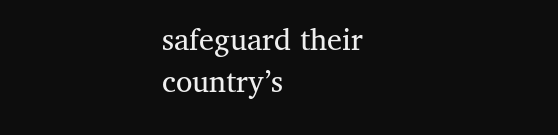safeguard their country’s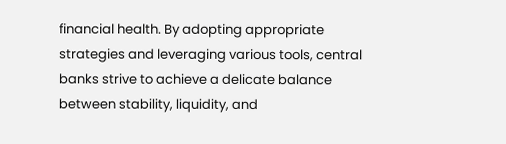financial health. By adopting appropriate strategies and leveraging various tools, central banks strive to achieve a delicate balance between stability, liquidity, and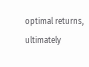optimal returns, ultimately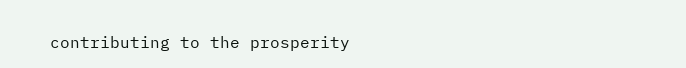contributing to the prosperity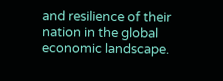and resilience of their nation in the global economic landscape.